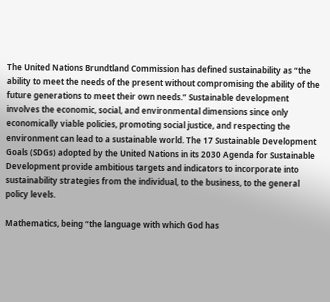The United Nations Brundtland Commission has defined sustainability as “the ability to meet the needs of the present without compromising the ability of the future generations to meet their own needs.” Sustainable development involves the economic, social, and environmental dimensions since only economically viable policies, promoting social justice, and respecting the environment can lead to a sustainable world. The 17 Sustainable Development Goals (SDGs) adopted by the United Nations in its 2030 Agenda for Sustainable Development provide ambitious targets and indicators to incorporate into sustainability strategies from the individual, to the business, to the general policy levels.

Mathematics, being “the language with which God has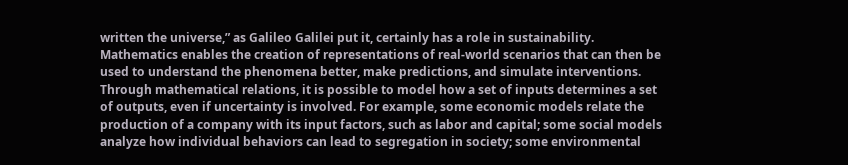written the universe,” as Galileo Galilei put it, certainly has a role in sustainability. Mathematics enables the creation of representations of real-world scenarios that can then be used to understand the phenomena better, make predictions, and simulate interventions. Through mathematical relations, it is possible to model how a set of inputs determines a set of outputs, even if uncertainty is involved. For example, some economic models relate the production of a company with its input factors, such as labor and capital; some social models analyze how individual behaviors can lead to segregation in society; some environmental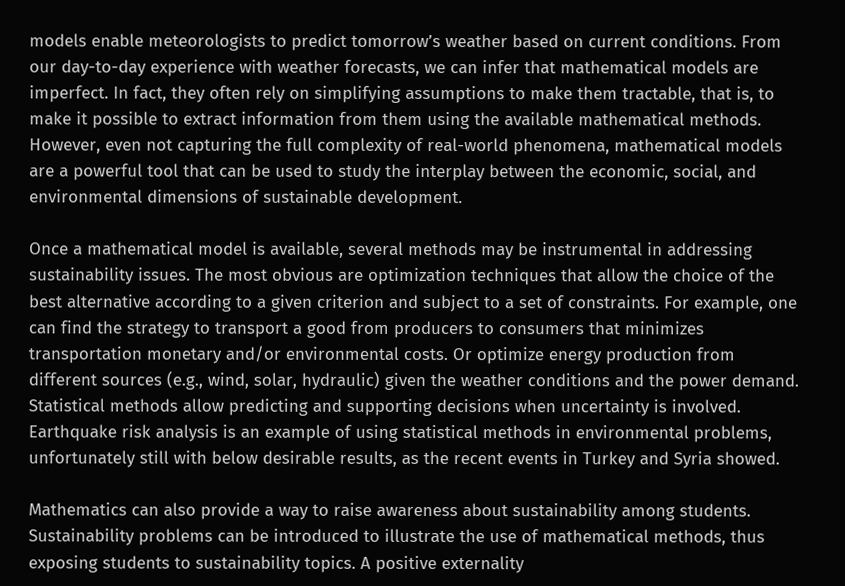models enable meteorologists to predict tomorrow’s weather based on current conditions. From our day-to-day experience with weather forecasts, we can infer that mathematical models are imperfect. In fact, they often rely on simplifying assumptions to make them tractable, that is, to make it possible to extract information from them using the available mathematical methods. However, even not capturing the full complexity of real-world phenomena, mathematical models are a powerful tool that can be used to study the interplay between the economic, social, and environmental dimensions of sustainable development.

Once a mathematical model is available, several methods may be instrumental in addressing sustainability issues. The most obvious are optimization techniques that allow the choice of the best alternative according to a given criterion and subject to a set of constraints. For example, one can find the strategy to transport a good from producers to consumers that minimizes transportation monetary and/or environmental costs. Or optimize energy production from different sources (e.g., wind, solar, hydraulic) given the weather conditions and the power demand. Statistical methods allow predicting and supporting decisions when uncertainty is involved. Earthquake risk analysis is an example of using statistical methods in environmental problems, unfortunately still with below desirable results, as the recent events in Turkey and Syria showed.

Mathematics can also provide a way to raise awareness about sustainability among students. Sustainability problems can be introduced to illustrate the use of mathematical methods, thus exposing students to sustainability topics. A positive externality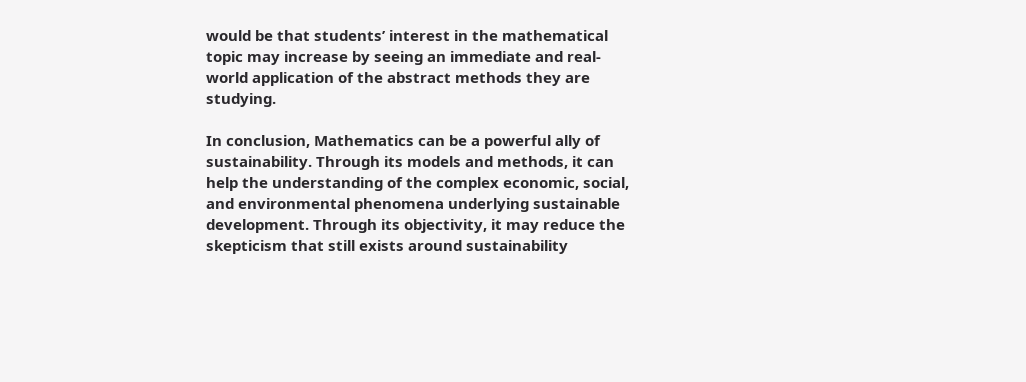would be that students’ interest in the mathematical topic may increase by seeing an immediate and real-world application of the abstract methods they are studying.

In conclusion, Mathematics can be a powerful ally of sustainability. Through its models and methods, it can help the understanding of the complex economic, social, and environmental phenomena underlying sustainable development. Through its objectivity, it may reduce the skepticism that still exists around sustainability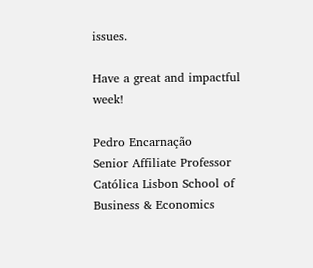issues.

Have a great and impactful week!

Pedro Encarnação
Senior Affiliate Professor
Católica Lisbon School of Business & Economics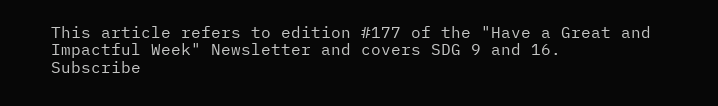This article refers to edition #177 of the "Have a Great and Impactful Week" Newsletter and covers SDG 9 and 16.
Subscribe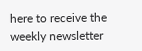here to receive the weekly newsletter